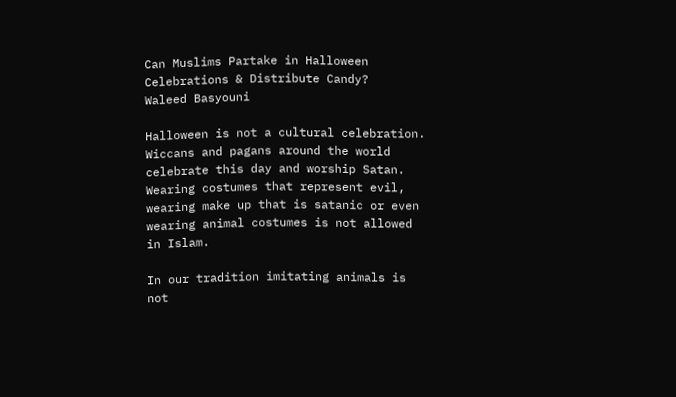Can Muslims Partake in Halloween Celebrations & Distribute Candy?
Waleed Basyouni

Halloween is not a cultural celebration. Wiccans and pagans around the world celebrate this day and worship Satan. Wearing costumes that represent evil, wearing make up that is satanic or even wearing animal costumes is not allowed in Islam.

In our tradition imitating animals is not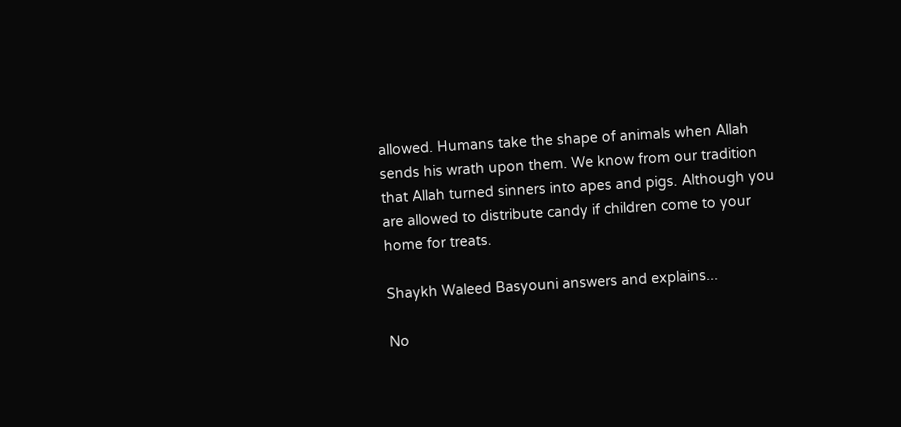allowed. Humans take the shape of animals when Allah sends his wrath upon them. We know from our tradition that Allah turned sinners into apes and pigs. Although you are allowed to distribute candy if children come to your home for treats.

Shaykh Waleed Basyouni answers and explains...

No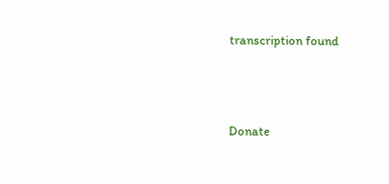transcription found




Donate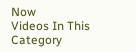Now
Videos In This Category